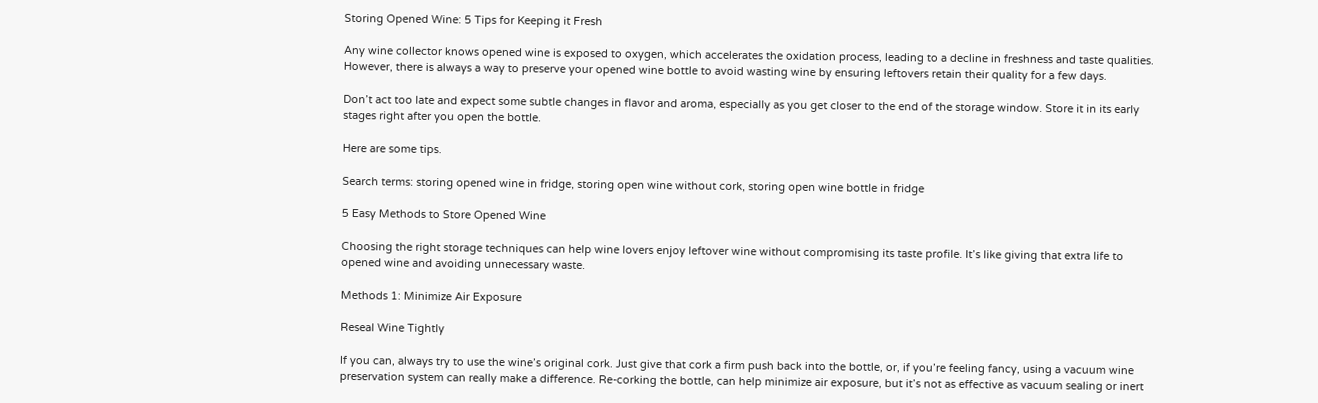Storing Opened Wine: 5 Tips for Keeping it Fresh

Any wine collector knows opened wine is exposed to oxygen, which accelerates the oxidation process, leading to a decline in freshness and taste qualities. However, there is always a way to preserve your opened wine bottle to avoid wasting wine by ensuring leftovers retain their quality for a few days.

Don’t act too late and expect some subtle changes in flavor and aroma, especially as you get closer to the end of the storage window. Store it in its early stages right after you open the bottle.

Here are some tips.

Search terms: storing opened wine in fridge, storing open wine without cork, storing open wine bottle in fridge

5 Easy Methods to Store Opened Wine

Choosing the right storage techniques can help wine lovers enjoy leftover wine without compromising its taste profile. It’s like giving that extra life to opened wine and avoiding unnecessary waste.

Methods 1: Minimize Air Exposure

Reseal Wine Tightly

If you can, always try to use the wine’s original cork. Just give that cork a firm push back into the bottle, or, if you’re feeling fancy, using a vacuum wine preservation system can really make a difference. Re-corking the bottle, can help minimize air exposure, but it’s not as effective as vacuum sealing or inert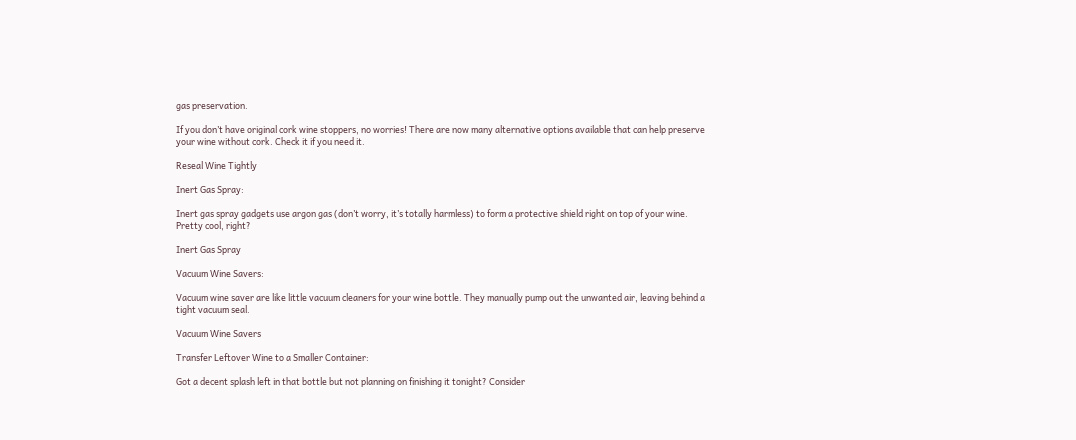gas preservation.

If you don’t have original cork wine stoppers, no worries! There are now many alternative options available that can help preserve your wine without cork. Check it if you need it.

Reseal Wine Tightly

Inert Gas Spray:

Inert gas spray gadgets use argon gas (don’t worry, it’s totally harmless) to form a protective shield right on top of your wine. Pretty cool, right?

Inert Gas Spray

Vacuum Wine Savers:

Vacuum wine saver are like little vacuum cleaners for your wine bottle. They manually pump out the unwanted air, leaving behind a tight vacuum seal.

Vacuum Wine Savers

Transfer Leftover Wine to a Smaller Container:

Got a decent splash left in that bottle but not planning on finishing it tonight? Consider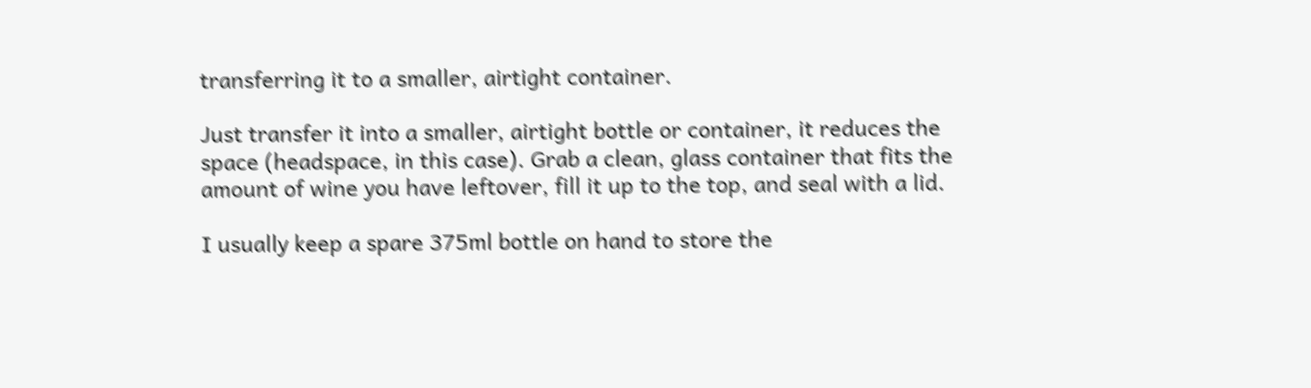transferring it to a smaller, airtight container.

Just transfer it into a smaller, airtight bottle or container, it reduces the space (headspace, in this case). Grab a clean, glass container that fits the amount of wine you have leftover, fill it up to the top, and seal with a lid.

I usually keep a spare 375ml bottle on hand to store the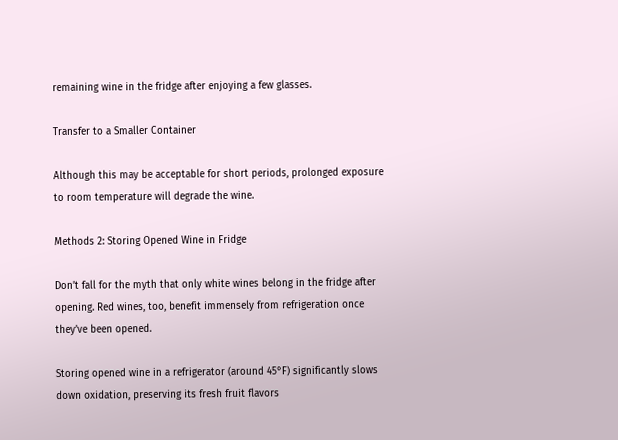remaining wine in the fridge after enjoying a few glasses.

Transfer to a Smaller Container

Although this may be acceptable for short periods, prolonged exposure to room temperature will degrade the wine.

Methods 2: Storing Opened Wine in Fridge

Don’t fall for the myth that only white wines belong in the fridge after opening. Red wines, too, benefit immensely from refrigeration once they’ve been opened.

Storing opened wine in a refrigerator (around 45°F) significantly slows down oxidation, preserving its fresh fruit flavors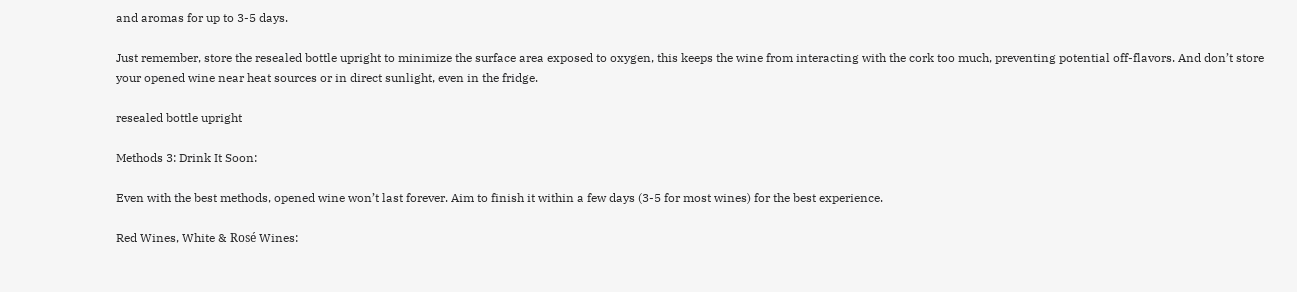and aromas for up to 3-5 days.

Just remember, store the resealed bottle upright to minimize the surface area exposed to oxygen, this keeps the wine from interacting with the cork too much, preventing potential off-flavors. And don’t store your opened wine near heat sources or in direct sunlight, even in the fridge.

resealed bottle upright

Methods 3: Drink It Soon:

Even with the best methods, opened wine won’t last forever. Aim to finish it within a few days (3-5 for most wines) for the best experience.

Red Wines, White & Rosé Wines: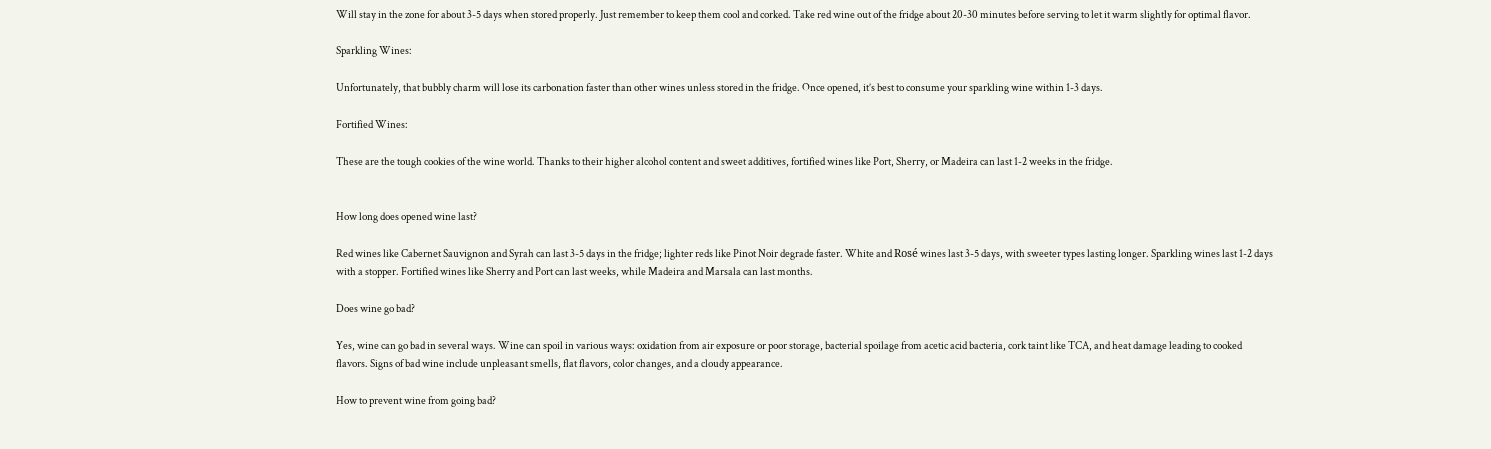Will stay in the zone for about 3-5 days when stored properly. Just remember to keep them cool and corked. Take red wine out of the fridge about 20-30 minutes before serving to let it warm slightly for optimal flavor.

Sparkling Wines:

Unfortunately, that bubbly charm will lose its carbonation faster than other wines unless stored in the fridge. Once opened, it’s best to consume your sparkling wine within 1-3 days.

Fortified Wines:

These are the tough cookies of the wine world. Thanks to their higher alcohol content and sweet additives, fortified wines like Port, Sherry, or Madeira can last 1-2 weeks in the fridge.


How long does opened wine last?

Red wines like Cabernet Sauvignon and Syrah can last 3-5 days in the fridge; lighter reds like Pinot Noir degrade faster. White and Rosé wines last 3-5 days, with sweeter types lasting longer. Sparkling wines last 1-2 days with a stopper. Fortified wines like Sherry and Port can last weeks, while Madeira and Marsala can last months.

Does wine go bad?

Yes, wine can go bad in several ways. Wine can spoil in various ways: oxidation from air exposure or poor storage, bacterial spoilage from acetic acid bacteria, cork taint like TCA, and heat damage leading to cooked flavors. Signs of bad wine include unpleasant smells, flat flavors, color changes, and a cloudy appearance.

How to prevent wine from going bad?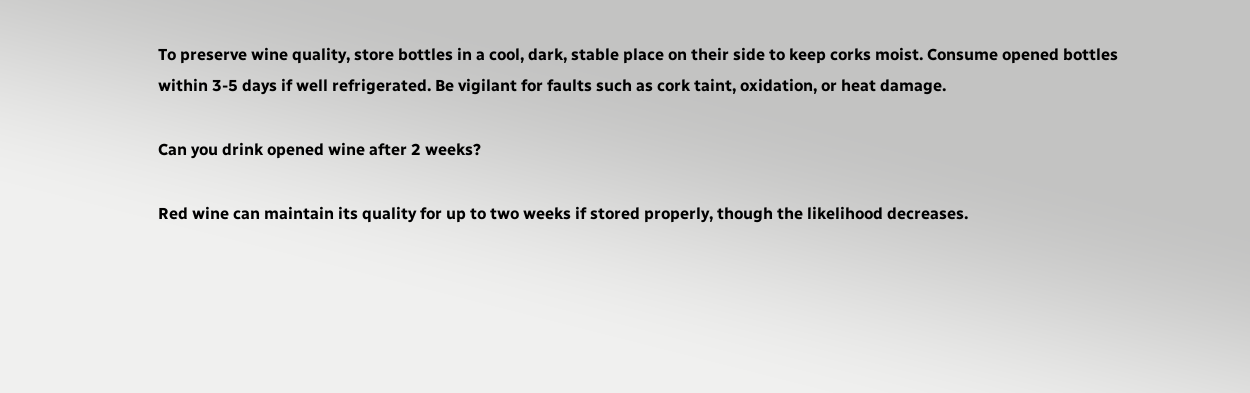To preserve wine quality, store bottles in a cool, dark, stable place on their side to keep corks moist. Consume opened bottles within 3-5 days if well refrigerated. Be vigilant for faults such as cork taint, oxidation, or heat damage.

Can you drink opened wine after 2 weeks?

Red wine can maintain its quality for up to two weeks if stored properly, though the likelihood decreases.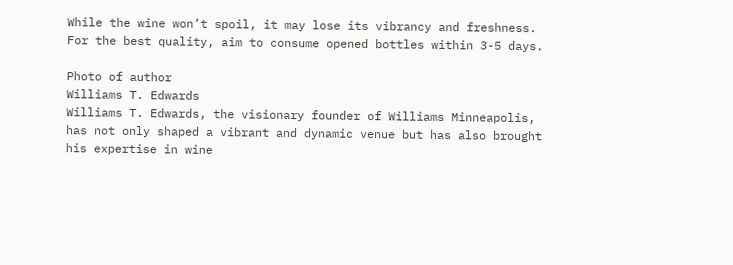While the wine won’t spoil, it may lose its vibrancy and freshness. For the best quality, aim to consume opened bottles within 3-5 days.

Photo of author
Williams T. Edwards
Williams T. Edwards, the visionary founder of Williams Minneapolis, has not only shaped a vibrant and dynamic venue but has also brought his expertise in wine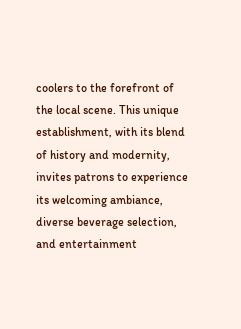coolers to the forefront of the local scene. This unique establishment, with its blend of history and modernity, invites patrons to experience its welcoming ambiance, diverse beverage selection, and entertainment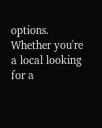options. Whether you're a local looking for a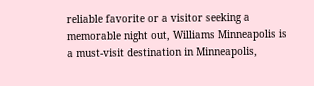reliable favorite or a visitor seeking a memorable night out, Williams Minneapolis is a must-visit destination in Minneapolis,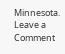Minnesota.
Leave a Comment